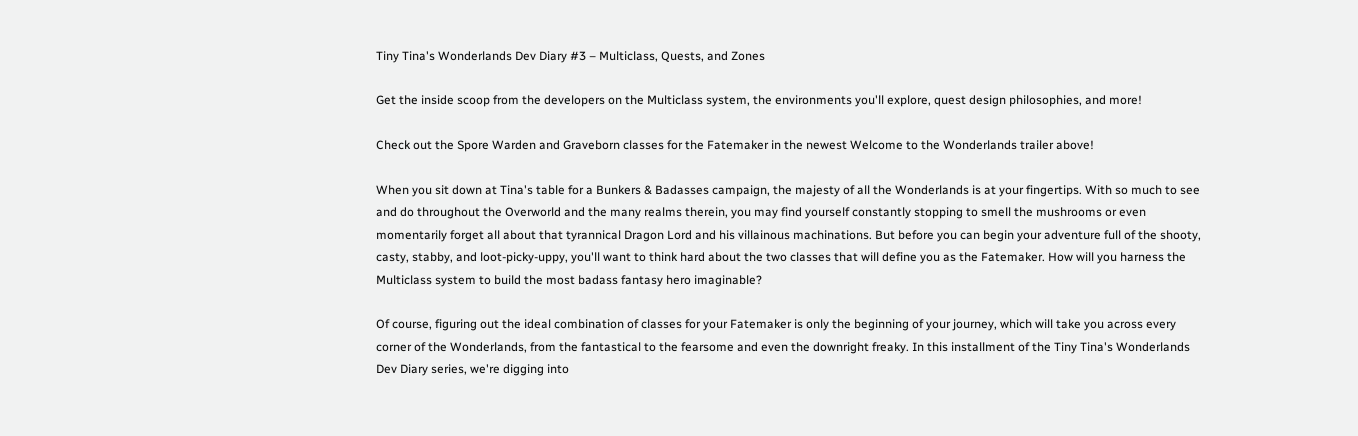Tiny Tina's Wonderlands Dev Diary #3 – Multiclass, Quests, and Zones

Get the inside scoop from the developers on the Multiclass system, the environments you'll explore, quest design philosophies, and more!

Check out the Spore Warden and Graveborn classes for the Fatemaker in the newest Welcome to the Wonderlands trailer above!

When you sit down at Tina's table for a Bunkers & Badasses campaign, the majesty of all the Wonderlands is at your fingertips. With so much to see and do throughout the Overworld and the many realms therein, you may find yourself constantly stopping to smell the mushrooms or even momentarily forget all about that tyrannical Dragon Lord and his villainous machinations. But before you can begin your adventure full of the shooty, casty, stabby, and loot-picky-uppy, you'll want to think hard about the two classes that will define you as the Fatemaker. How will you harness the Multiclass system to build the most badass fantasy hero imaginable?

Of course, figuring out the ideal combination of classes for your Fatemaker is only the beginning of your journey, which will take you across every corner of the Wonderlands, from the fantastical to the fearsome and even the downright freaky. In this installment of the Tiny Tina's Wonderlands Dev Diary series, we're digging into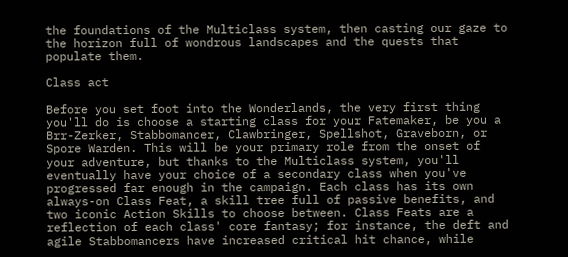the foundations of the Multiclass system, then casting our gaze to the horizon full of wondrous landscapes and the quests that populate them.

Class act

Before you set foot into the Wonderlands, the very first thing you'll do is choose a starting class for your Fatemaker, be you a Brr-Zerker, Stabbomancer, Clawbringer, Spellshot, Graveborn, or Spore Warden. This will be your primary role from the onset of your adventure, but thanks to the Multiclass system, you'll eventually have your choice of a secondary class when you've progressed far enough in the campaign. Each class has its own always-on Class Feat, a skill tree full of passive benefits, and two iconic Action Skills to choose between. Class Feats are a reflection of each class' core fantasy; for instance, the deft and agile Stabbomancers have increased critical hit chance, while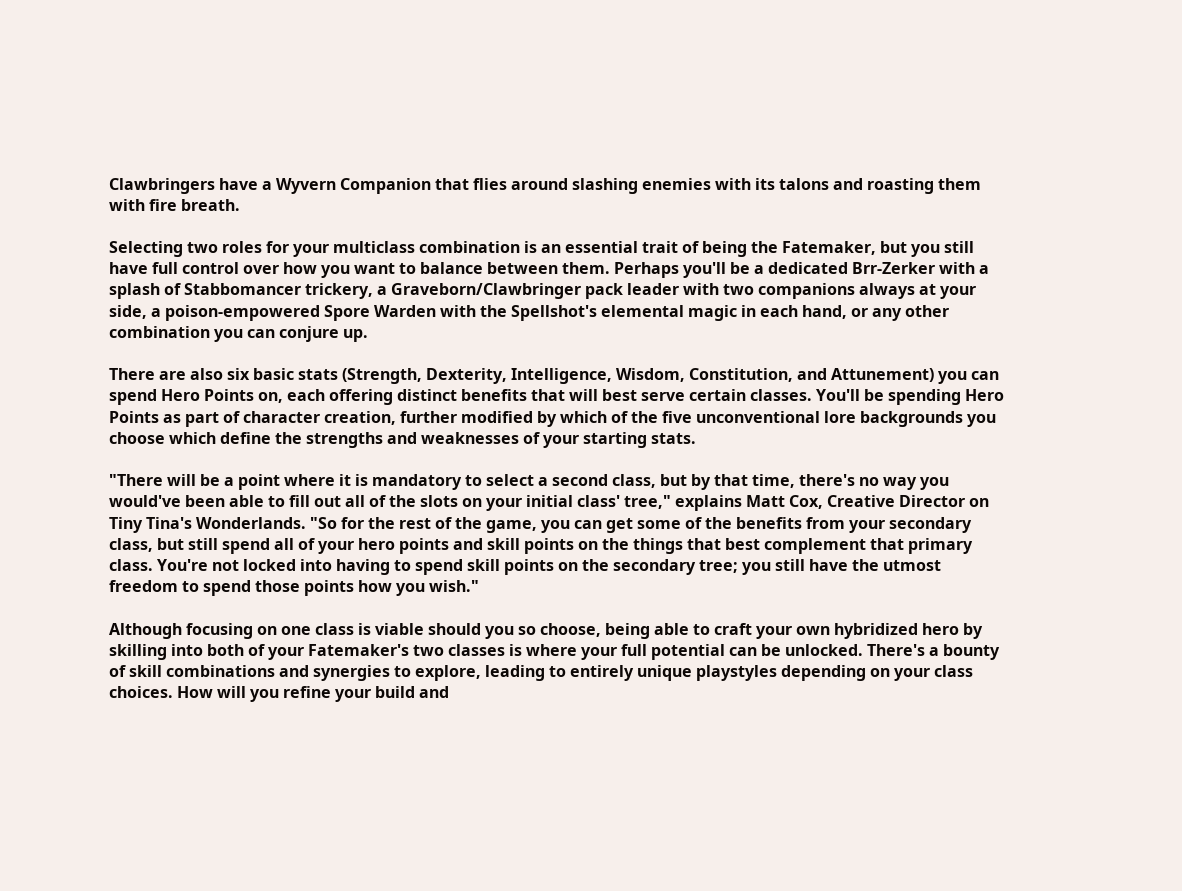Clawbringers have a Wyvern Companion that flies around slashing enemies with its talons and roasting them with fire breath.

Selecting two roles for your multiclass combination is an essential trait of being the Fatemaker, but you still have full control over how you want to balance between them. Perhaps you'll be a dedicated Brr-Zerker with a splash of Stabbomancer trickery, a Graveborn/Clawbringer pack leader with two companions always at your side, a poison-empowered Spore Warden with the Spellshot's elemental magic in each hand, or any other combination you can conjure up.

There are also six basic stats (Strength, Dexterity, Intelligence, Wisdom, Constitution, and Attunement) you can spend Hero Points on, each offering distinct benefits that will best serve certain classes. You'll be spending Hero Points as part of character creation, further modified by which of the five unconventional lore backgrounds you choose which define the strengths and weaknesses of your starting stats.

"There will be a point where it is mandatory to select a second class, but by that time, there's no way you would've been able to fill out all of the slots on your initial class' tree," explains Matt Cox, Creative Director on Tiny Tina's Wonderlands. "So for the rest of the game, you can get some of the benefits from your secondary class, but still spend all of your hero points and skill points on the things that best complement that primary class. You're not locked into having to spend skill points on the secondary tree; you still have the utmost freedom to spend those points how you wish."

Although focusing on one class is viable should you so choose, being able to craft your own hybridized hero by skilling into both of your Fatemaker's two classes is where your full potential can be unlocked. There's a bounty of skill combinations and synergies to explore, leading to entirely unique playstyles depending on your class choices. How will you refine your build and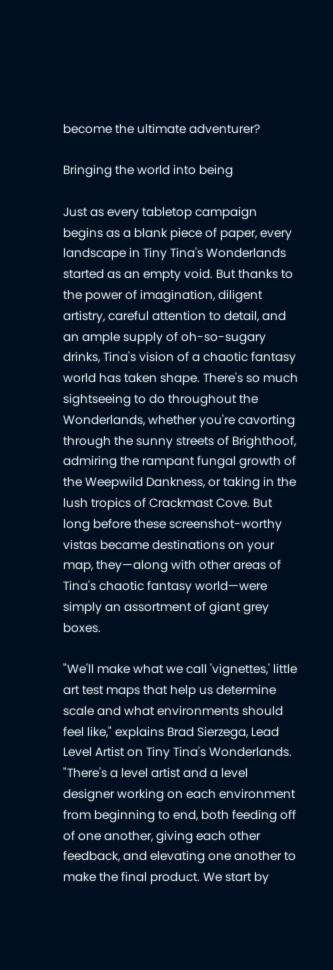become the ultimate adventurer?

Bringing the world into being

Just as every tabletop campaign begins as a blank piece of paper, every landscape in Tiny Tina's Wonderlands started as an empty void. But thanks to the power of imagination, diligent artistry, careful attention to detail, and an ample supply of oh-so-sugary drinks, Tina's vision of a chaotic fantasy world has taken shape. There's so much sightseeing to do throughout the Wonderlands, whether you're cavorting through the sunny streets of Brighthoof, admiring the rampant fungal growth of the Weepwild Dankness, or taking in the lush tropics of Crackmast Cove. But long before these screenshot-worthy vistas became destinations on your map, they—along with other areas of Tina's chaotic fantasy world—were simply an assortment of giant grey boxes.

"We'll make what we call 'vignettes,' little art test maps that help us determine scale and what environments should feel like," explains Brad Sierzega, Lead Level Artist on Tiny Tina's Wonderlands. "There's a level artist and a level designer working on each environment from beginning to end, both feeding off of one another, giving each other feedback, and elevating one another to make the final product. We start by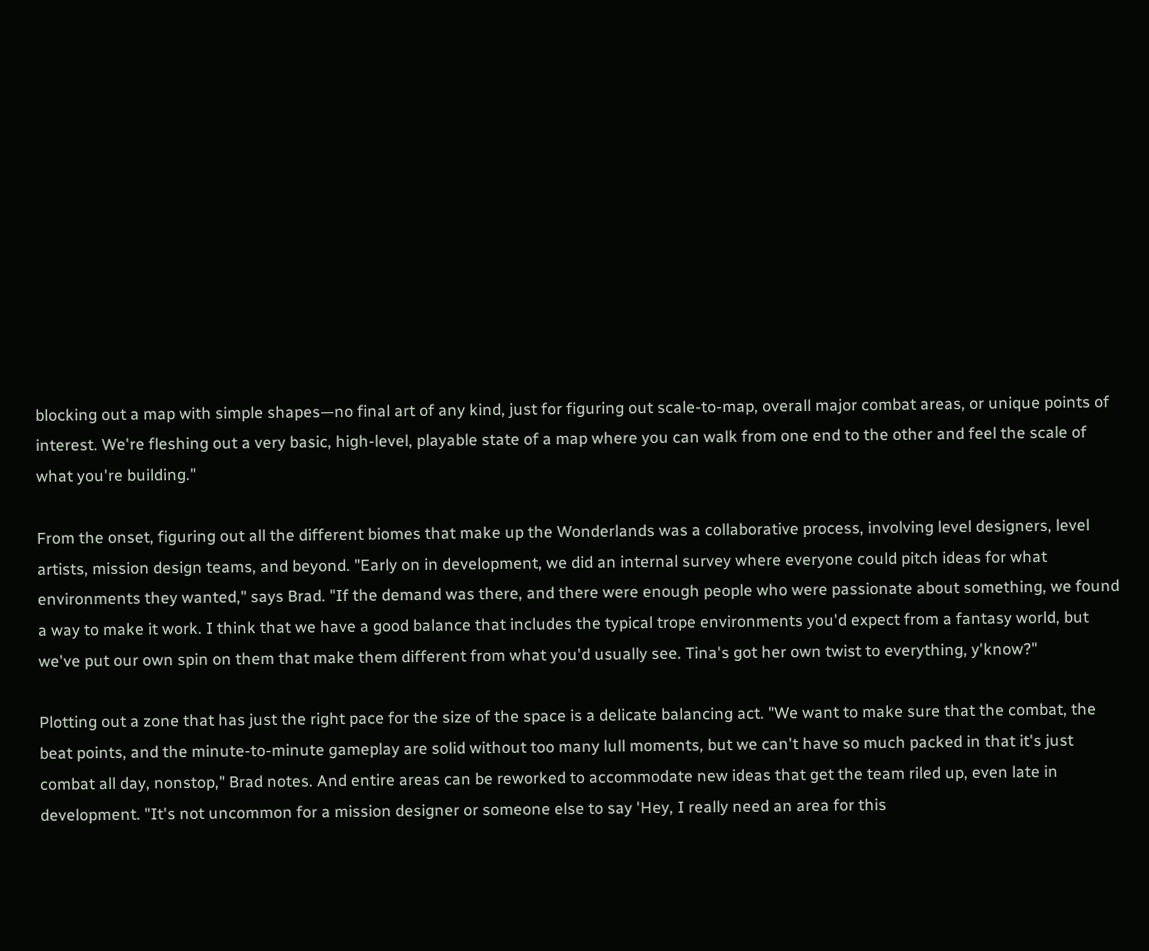blocking out a map with simple shapes—no final art of any kind, just for figuring out scale-to-map, overall major combat areas, or unique points of interest. We're fleshing out a very basic, high-level, playable state of a map where you can walk from one end to the other and feel the scale of what you're building."

From the onset, figuring out all the different biomes that make up the Wonderlands was a collaborative process, involving level designers, level artists, mission design teams, and beyond. "Early on in development, we did an internal survey where everyone could pitch ideas for what environments they wanted," says Brad. "If the demand was there, and there were enough people who were passionate about something, we found a way to make it work. I think that we have a good balance that includes the typical trope environments you'd expect from a fantasy world, but we've put our own spin on them that make them different from what you'd usually see. Tina's got her own twist to everything, y'know?"

Plotting out a zone that has just the right pace for the size of the space is a delicate balancing act. "We want to make sure that the combat, the beat points, and the minute-to-minute gameplay are solid without too many lull moments, but we can't have so much packed in that it's just combat all day, nonstop," Brad notes. And entire areas can be reworked to accommodate new ideas that get the team riled up, even late in development. "It's not uncommon for a mission designer or someone else to say 'Hey, I really need an area for this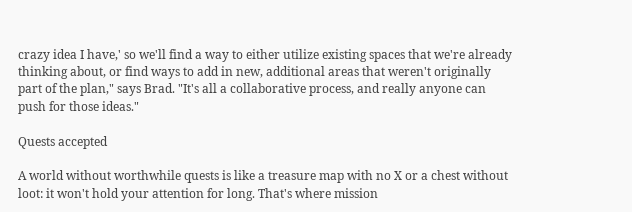crazy idea I have,' so we'll find a way to either utilize existing spaces that we're already thinking about, or find ways to add in new, additional areas that weren't originally part of the plan," says Brad. "It's all a collaborative process, and really anyone can push for those ideas."

Quests accepted

A world without worthwhile quests is like a treasure map with no X or a chest without loot: it won't hold your attention for long. That's where mission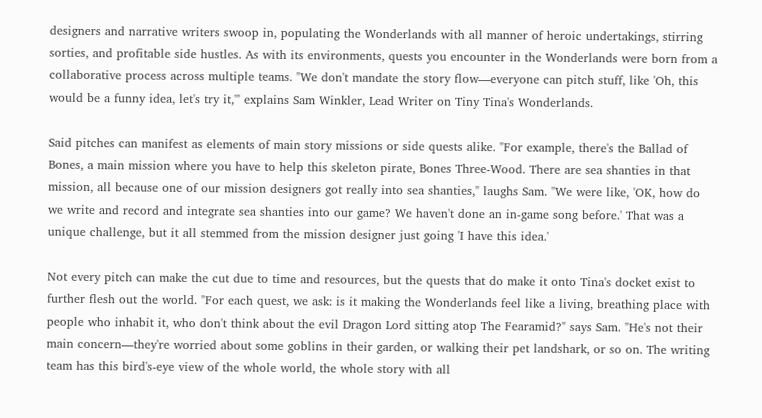designers and narrative writers swoop in, populating the Wonderlands with all manner of heroic undertakings, stirring sorties, and profitable side hustles. As with its environments, quests you encounter in the Wonderlands were born from a collaborative process across multiple teams. "We don't mandate the story flow—everyone can pitch stuff, like 'Oh, this would be a funny idea, let's try it,'" explains Sam Winkler, Lead Writer on Tiny Tina's Wonderlands.

Said pitches can manifest as elements of main story missions or side quests alike. "For example, there's the Ballad of Bones, a main mission where you have to help this skeleton pirate, Bones Three-Wood. There are sea shanties in that mission, all because one of our mission designers got really into sea shanties," laughs Sam. "We were like, 'OK, how do we write and record and integrate sea shanties into our game? We haven't done an in-game song before.' That was a unique challenge, but it all stemmed from the mission designer just going 'I have this idea.'

Not every pitch can make the cut due to time and resources, but the quests that do make it onto Tina's docket exist to further flesh out the world. "For each quest, we ask: is it making the Wonderlands feel like a living, breathing place with people who inhabit it, who don't think about the evil Dragon Lord sitting atop The Fearamid?" says Sam. "He's not their main concern—they're worried about some goblins in their garden, or walking their pet landshark, or so on. The writing team has this bird's-eye view of the whole world, the whole story with all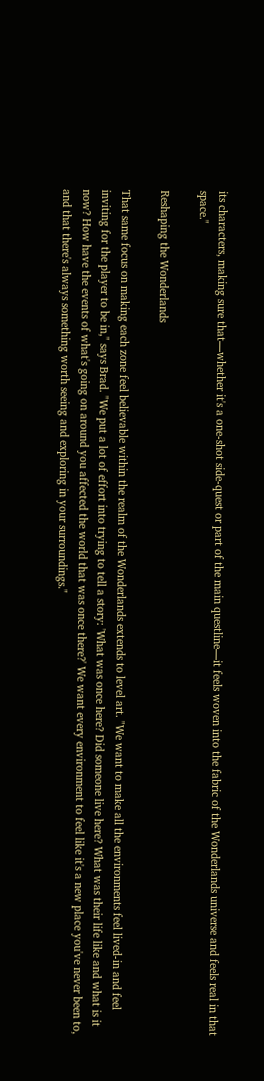its characters, making sure that—whether it's a one-shot side-quest or part of the main questline—it feels woven into the fabric of the Wonderlands universe and feels real in that space."

Reshaping the Wonderlands

That same focus on making each zone feel believable within the realm of the Wonderlands extends to level art. "We want to make all the environments feel lived-in and feel inviting for the player to be in," says Brad. "We put a lot of effort into trying to tell a story: 'What was once here? Did someone live here? What was their life like and what is it now? How have the events of what's going on around you affected the world that was once there?' We want every environment to feel like it's a new place you've never been to, and that there's always something worth seeing and exploring in your surroundings."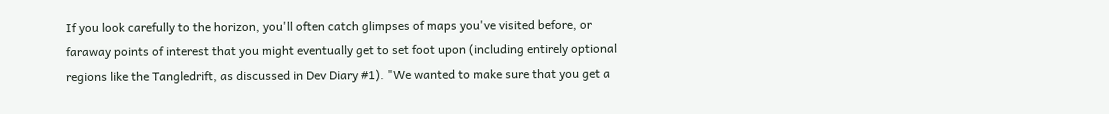If you look carefully to the horizon, you'll often catch glimpses of maps you've visited before, or faraway points of interest that you might eventually get to set foot upon (including entirely optional regions like the Tangledrift, as discussed in Dev Diary #1). "We wanted to make sure that you get a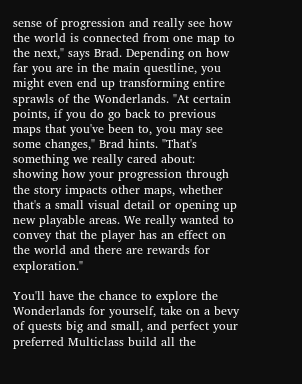sense of progression and really see how the world is connected from one map to the next," says Brad. Depending on how far you are in the main questline, you might even end up transforming entire sprawls of the Wonderlands. "At certain points, if you do go back to previous maps that you've been to, you may see some changes," Brad hints. "That's something we really cared about: showing how your progression through the story impacts other maps, whether that's a small visual detail or opening up new playable areas. We really wanted to convey that the player has an effect on the world and there are rewards for exploration."

You'll have the chance to explore the Wonderlands for yourself, take on a bevy of quests big and small, and perfect your preferred Multiclass build all the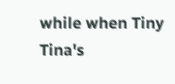while when Tiny Tina's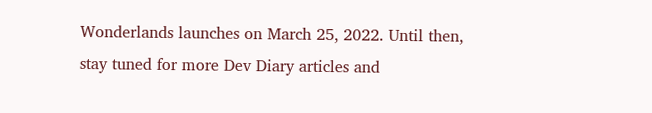Wonderlands launches on March 25, 2022. Until then, stay tuned for more Dev Diary articles and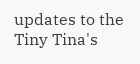updates to the Tiny Tina's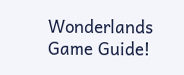Wonderlands Game Guide!